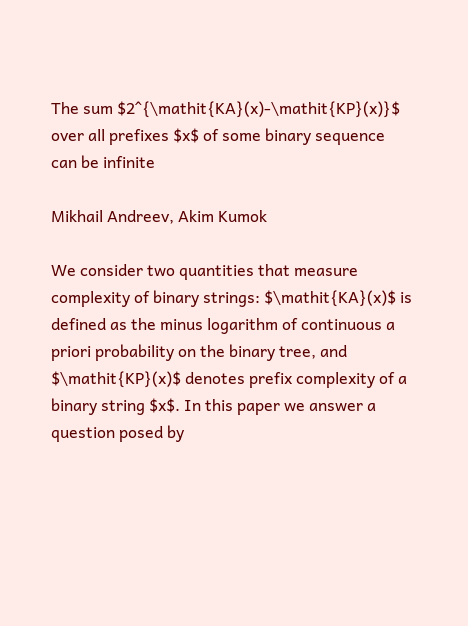The sum $2^{\mathit{KA}(x)-\mathit{KP}(x)}$ over all prefixes $x$ of some binary sequence can be infinite

Mikhail Andreev, Akim Kumok

We consider two quantities that measure complexity of binary strings: $\mathit{KA}(x)$ is defined as the minus logarithm of continuous a priori probability on the binary tree, and $\mathit{KP}(x)$ denotes prefix complexity of a binary string $x$. In this paper we answer a question posed by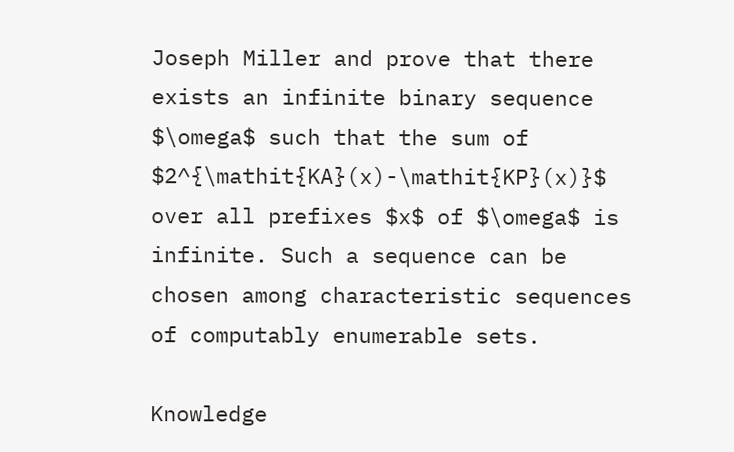Joseph Miller and prove that there exists an infinite binary sequence $\omega$ such that the sum of $2^{\mathit{KA}(x)-\mathit{KP}(x)}$ over all prefixes $x$ of $\omega$ is infinite. Such a sequence can be chosen among characteristic sequences of computably enumerable sets.

Knowledge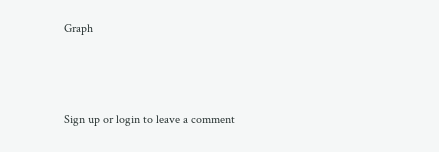Graph



Sign up or login to leave a comment